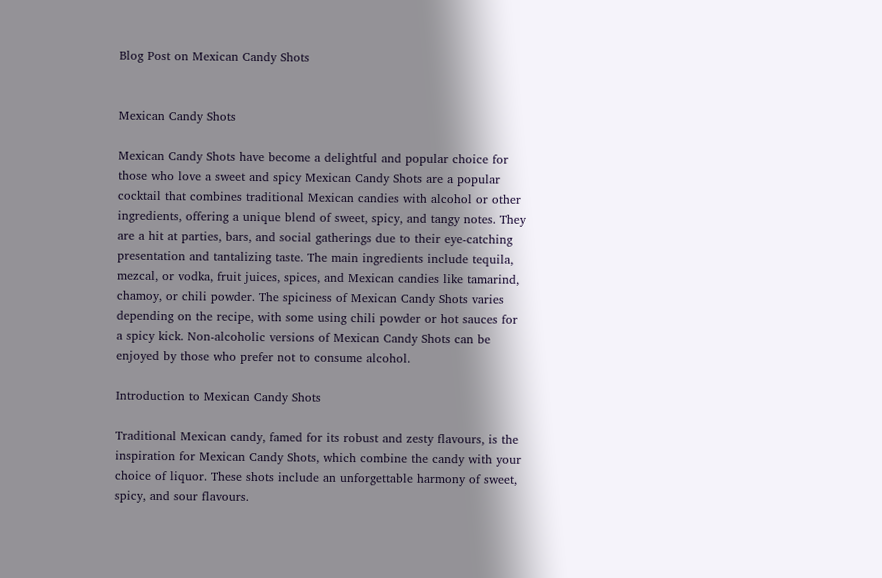Blog Post on Mexican Candy Shots


Mexican Candy Shots

Mexican Candy Shots have become a delightful and popular choice for those who love a sweet and spicy Mexican Candy Shots are a popular cocktail that combines traditional Mexican candies with alcohol or other ingredients, offering a unique blend of sweet, spicy, and tangy notes. They are a hit at parties, bars, and social gatherings due to their eye-catching presentation and tantalizing taste. The main ingredients include tequila, mezcal, or vodka, fruit juices, spices, and Mexican candies like tamarind, chamoy, or chili powder. The spiciness of Mexican Candy Shots varies depending on the recipe, with some using chili powder or hot sauces for a spicy kick. Non-alcoholic versions of Mexican Candy Shots can be enjoyed by those who prefer not to consume alcohol.

Introduction to Mexican Candy Shots

Traditional Mexican candy, famed for its robust and zesty flavours, is the inspiration for Mexican Candy Shots, which combine the candy with your choice of liquor. These shots include an unforgettable harmony of sweet, spicy, and sour flavours.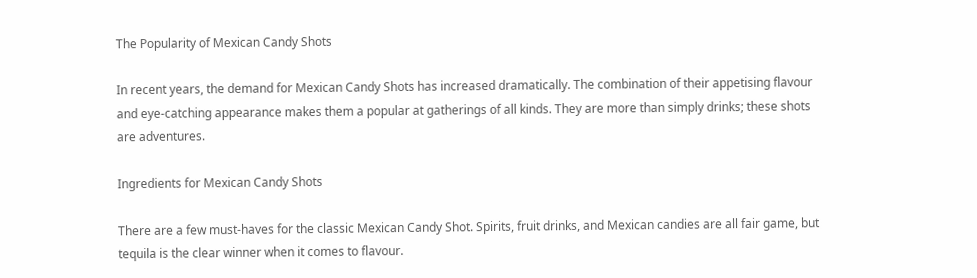The Popularity of Mexican Candy Shots

In recent years, the demand for Mexican Candy Shots has increased dramatically. The combination of their appetising flavour and eye-catching appearance makes them a popular at gatherings of all kinds. They are more than simply drinks; these shots are adventures.

Ingredients for Mexican Candy Shots

There are a few must-haves for the classic Mexican Candy Shot. Spirits, fruit drinks, and Mexican candies are all fair game, but tequila is the clear winner when it comes to flavour.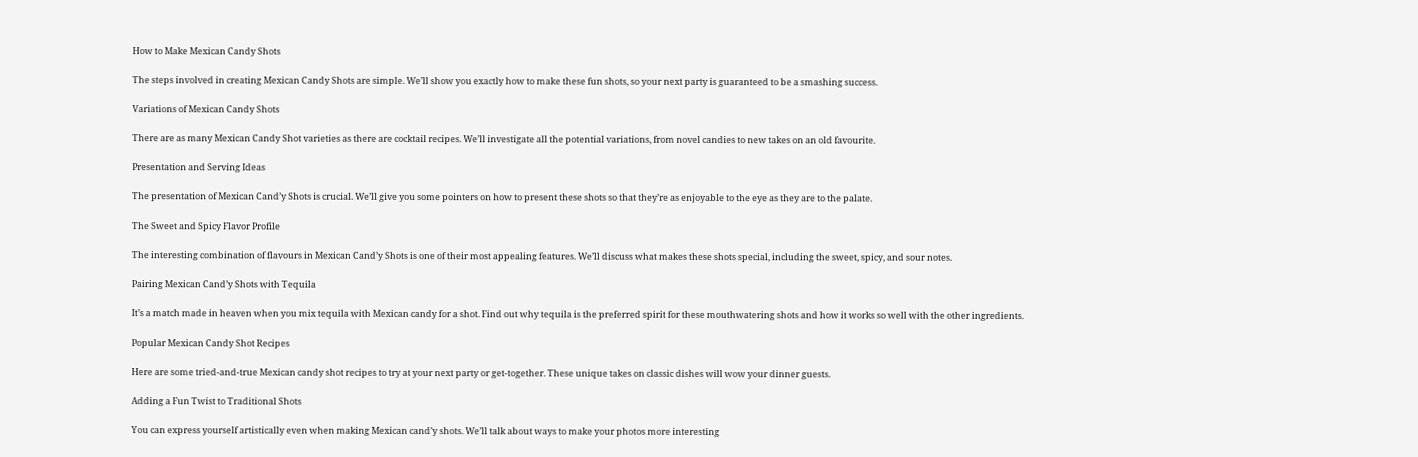How to Make Mexican Candy Shots

The steps involved in creating Mexican Candy Shots are simple. We’ll show you exactly how to make these fun shots, so your next party is guaranteed to be a smashing success.

Variations of Mexican Candy Shots

There are as many Mexican Candy Shot varieties as there are cocktail recipes. We’ll investigate all the potential variations, from novel candies to new takes on an old favourite.

Presentation and Serving Ideas

The presentation of Mexican Cand’y Shots is crucial. We’ll give you some pointers on how to present these shots so that they’re as enjoyable to the eye as they are to the palate.

The Sweet and Spicy Flavor Profile

The interesting combination of flavours in Mexican Cand’y Shots is one of their most appealing features. We’ll discuss what makes these shots special, including the sweet, spicy, and sour notes.

Pairing Mexican Cand’y Shots with Tequila

It’s a match made in heaven when you mix tequila with Mexican candy for a shot. Find out why tequila is the preferred spirit for these mouthwatering shots and how it works so well with the other ingredients.

Popular Mexican Candy Shot Recipes

Here are some tried-and-true Mexican candy shot recipes to try at your next party or get-together. These unique takes on classic dishes will wow your dinner guests.

Adding a Fun Twist to Traditional Shots

You can express yourself artistically even when making Mexican cand’y shots. We’ll talk about ways to make your photos more interesting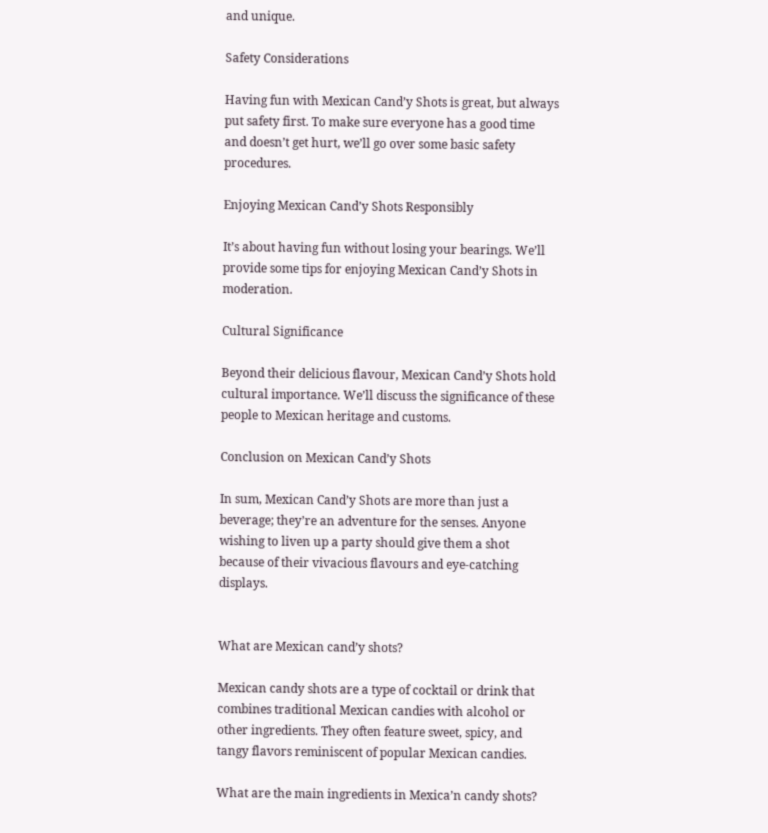and unique.

Safety Considerations

Having fun with Mexican Cand’y Shots is great, but always put safety first. To make sure everyone has a good time and doesn’t get hurt, we’ll go over some basic safety procedures.

Enjoying Mexican Cand’y Shots Responsibly

It’s about having fun without losing your bearings. We’ll provide some tips for enjoying Mexican Cand’y Shots in moderation.

Cultural Significance

Beyond their delicious flavour, Mexican Cand’y Shots hold cultural importance. We’ll discuss the significance of these people to Mexican heritage and customs.

Conclusion on Mexican Cand’y Shots

In sum, Mexican Cand’y Shots are more than just a beverage; they’re an adventure for the senses. Anyone wishing to liven up a party should give them a shot because of their vivacious flavours and eye-catching displays.


What are Mexican cand’y shots?

Mexican candy shots are a type of cocktail or drink that combines traditional Mexican candies with alcohol or other ingredients. They often feature sweet, spicy, and tangy flavors reminiscent of popular Mexican candies.

What are the main ingredients in Mexica’n candy shots?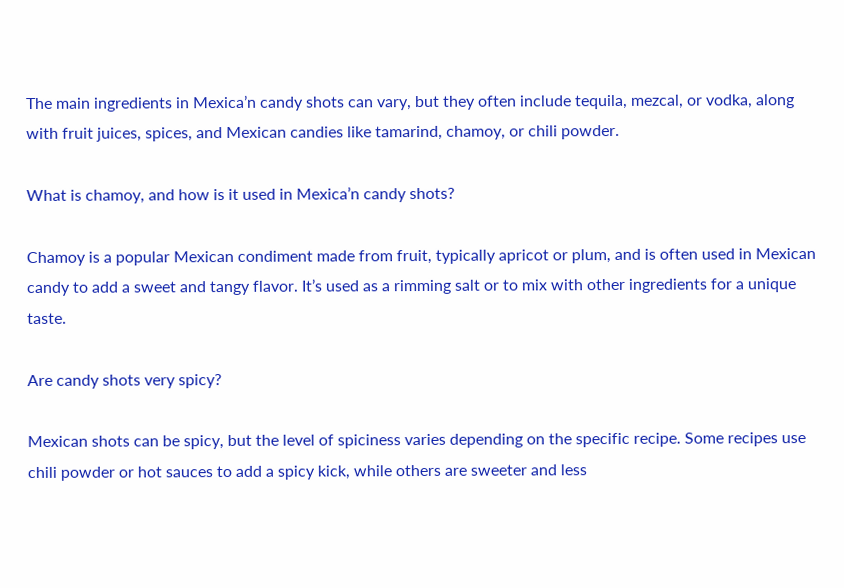The main ingredients in Mexica’n candy shots can vary, but they often include tequila, mezcal, or vodka, along with fruit juices, spices, and Mexican candies like tamarind, chamoy, or chili powder.

What is chamoy, and how is it used in Mexica’n candy shots?

Chamoy is a popular Mexican condiment made from fruit, typically apricot or plum, and is often used in Mexican candy to add a sweet and tangy flavor. It’s used as a rimming salt or to mix with other ingredients for a unique taste.

Are candy shots very spicy?

Mexican shots can be spicy, but the level of spiciness varies depending on the specific recipe. Some recipes use chili powder or hot sauces to add a spicy kick, while others are sweeter and less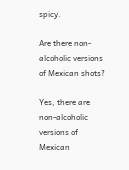spicy.

Are there non-alcoholic versions of Mexican shots?

Yes, there are non-alcoholic versions of Mexican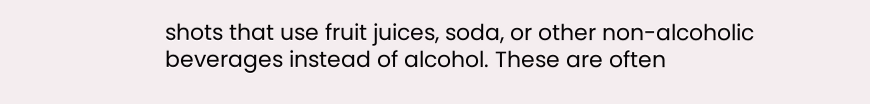shots that use fruit juices, soda, or other non-alcoholic beverages instead of alcohol. These are often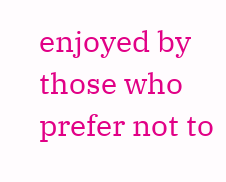enjoyed by those who prefer not to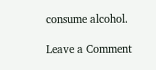consume alcohol.

Leave a Comment